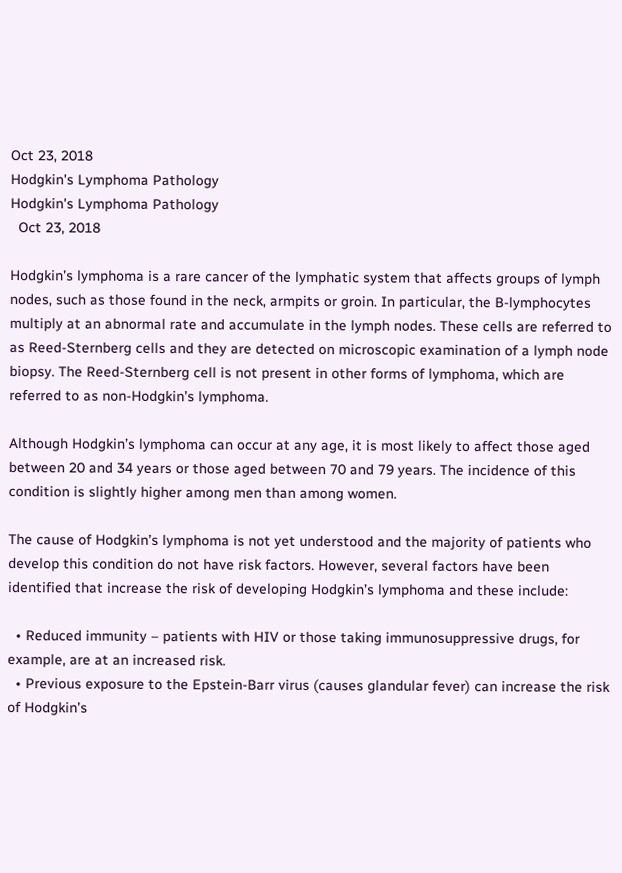Oct 23, 2018
Hodgkin's Lymphoma Pathology
Hodgkin's Lymphoma Pathology
  Oct 23, 2018

Hodgkin’s lymphoma is a rare cancer of the lymphatic system that affects groups of lymph nodes, such as those found in the neck, armpits or groin. In particular, the B-lymphocytes multiply at an abnormal rate and accumulate in the lymph nodes. These cells are referred to as Reed-Sternberg cells and they are detected on microscopic examination of a lymph node biopsy. The Reed-Sternberg cell is not present in other forms of lymphoma, which are referred to as non-Hodgkin’s lymphoma.

Although Hodgkin’s lymphoma can occur at any age, it is most likely to affect those aged between 20 and 34 years or those aged between 70 and 79 years. The incidence of this condition is slightly higher among men than among women.

The cause of Hodgkin’s lymphoma is not yet understood and the majority of patients who develop this condition do not have risk factors. However, several factors have been identified that increase the risk of developing Hodgkin’s lymphoma and these include:

  • Reduced immunity – patients with HIV or those taking immunosuppressive drugs, for example, are at an increased risk.
  • Previous exposure to the Epstein-Barr virus (causes glandular fever) can increase the risk of Hodgkin’s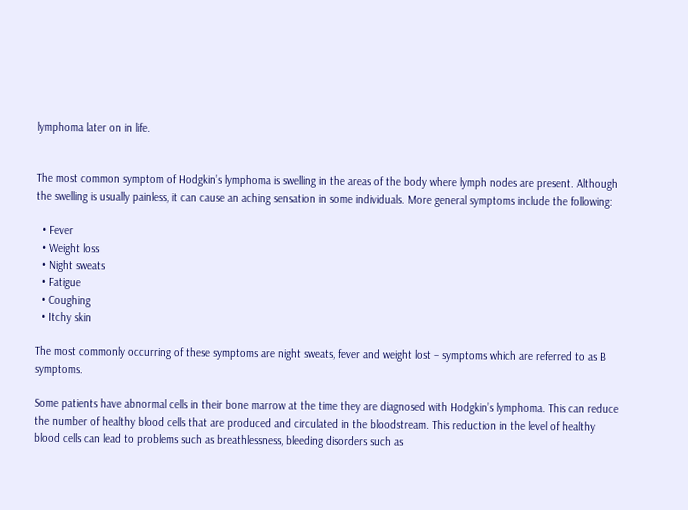lymphoma later on in life.


The most common symptom of Hodgkin’s lymphoma is swelling in the areas of the body where lymph nodes are present. Although the swelling is usually painless, it can cause an aching sensation in some individuals. More general symptoms include the following:

  • Fever
  • Weight loss
  • Night sweats
  • Fatigue
  • Coughing
  • Itchy skin

The most commonly occurring of these symptoms are night sweats, fever and weight lost – symptoms which are referred to as B symptoms.

Some patients have abnormal cells in their bone marrow at the time they are diagnosed with Hodgkin’s lymphoma. This can reduce the number of healthy blood cells that are produced and circulated in the bloodstream. This reduction in the level of healthy blood cells can lead to problems such as breathlessness, bleeding disorders such as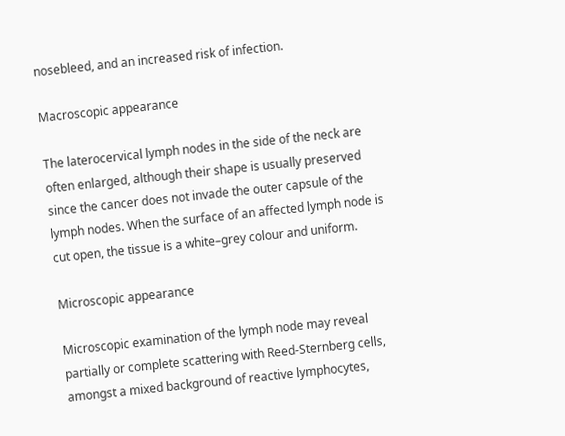nosebleed, and an increased risk of infection.

Macroscopic appearance

The laterocervical lymph nodes in the side of the neck are often enlarged, although their shape is usually preserved since the cancer does not invade the outer capsule of the lymph nodes. When the surface of an affected lymph node is cut open, the tissue is a white–grey colour and uniform.

Microscopic appearance

Microscopic examination of the lymph node may reveal partially or complete scattering with Reed-Sternberg cells, amongst a mixed background of reactive lymphocytes,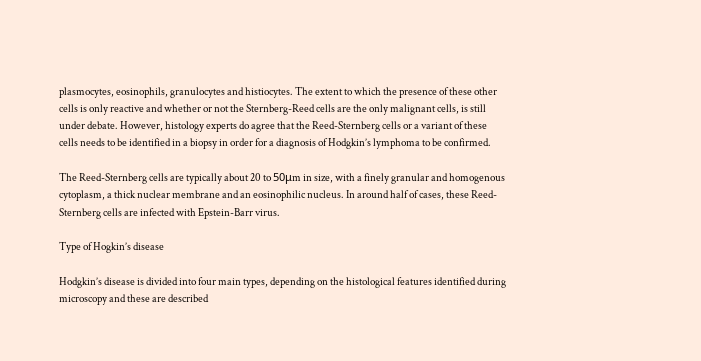plasmocytes, eosinophils, granulocytes and histiocytes. The extent to which the presence of these other cells is only reactive and whether or not the Sternberg-Reed cells are the only malignant cells, is still under debate. However, histology experts do agree that the Reed-Sternberg cells or a variant of these cells needs to be identified in a biopsy in order for a diagnosis of Hodgkin’s lymphoma to be confirmed.

The Reed-Sternberg cells are typically about 20 to 50μm in size, with a finely granular and homogenous cytoplasm, a thick nuclear membrane and an eosinophilic nucleus. In around half of cases, these Reed-Sternberg cells are infected with Epstein-Barr virus.

Type of Hogkin’s disease

Hodgkin’s disease is divided into four main types, depending on the histological features identified during microscopy and these are described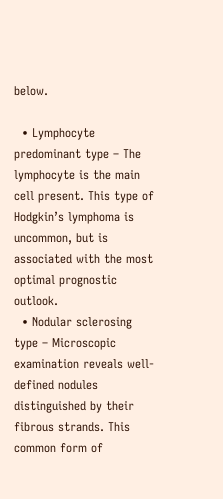below.

  • Lymphocyte predominant type – The lymphocyte is the main cell present. This type of Hodgkin’s lymphoma is uncommon, but is associated with the most optimal prognostic outlook.
  • Nodular sclerosing type – Microscopic examination reveals well-defined nodules distinguished by their fibrous strands. This common form of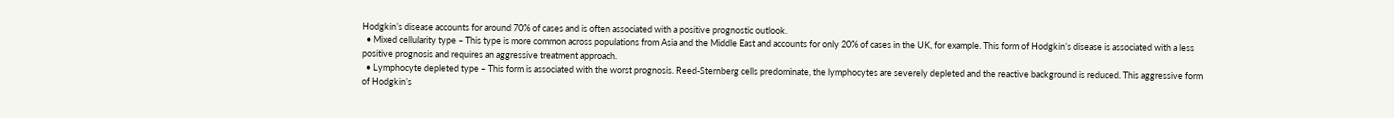Hodgkin’s disease accounts for around 70% of cases and is often associated with a positive prognostic outlook.
  • Mixed cellularity type – This type is more common across populations from Asia and the Middle East and accounts for only 20% of cases in the UK, for example. This form of Hodgkin’s disease is associated with a less positive prognosis and requires an aggressive treatment approach.
  • Lymphocyte depleted type – This form is associated with the worst prognosis. Reed-Sternberg cells predominate, the lymphocytes are severely depleted and the reactive background is reduced. This aggressive form of Hodgkin’s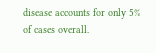disease accounts for only 5% of cases overall.